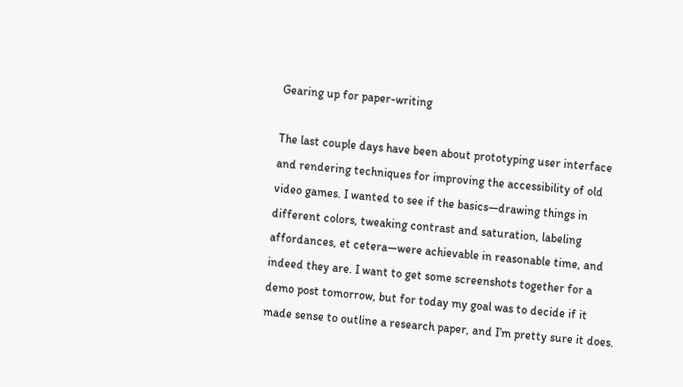Gearing up for paper-writing

The last couple days have been about prototyping user interface and rendering techniques for improving the accessibility of old video games. I wanted to see if the basics—drawing things in different colors, tweaking contrast and saturation, labeling affordances, et cetera—were achievable in reasonable time, and indeed they are. I want to get some screenshots together for a demo post tomorrow, but for today my goal was to decide if it made sense to outline a research paper, and I’m pretty sure it does.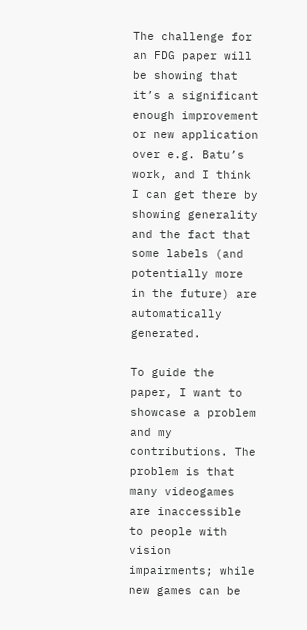The challenge for an FDG paper will be showing that it’s a significant enough improvement or new application over e.g. Batu’s work, and I think I can get there by showing generality and the fact that some labels (and potentially more in the future) are automatically generated.

To guide the paper, I want to showcase a problem and my contributions. The problem is that many videogames are inaccessible to people with vision impairments; while new games can be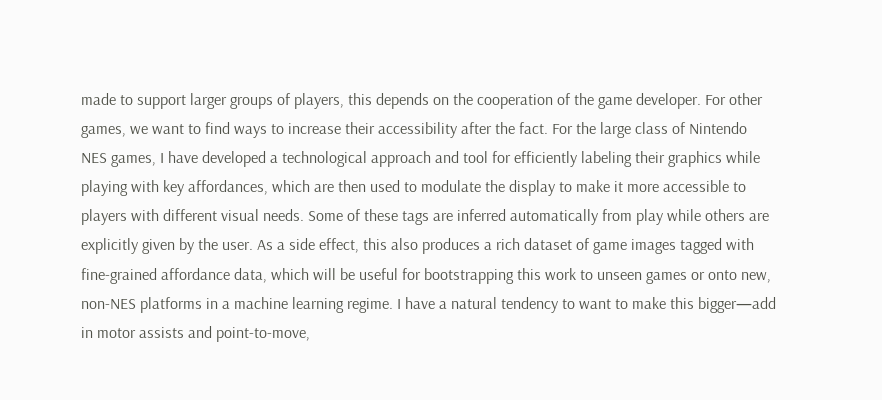made to support larger groups of players, this depends on the cooperation of the game developer. For other games, we want to find ways to increase their accessibility after the fact. For the large class of Nintendo NES games, I have developed a technological approach and tool for efficiently labeling their graphics while playing with key affordances, which are then used to modulate the display to make it more accessible to players with different visual needs. Some of these tags are inferred automatically from play while others are explicitly given by the user. As a side effect, this also produces a rich dataset of game images tagged with fine-grained affordance data, which will be useful for bootstrapping this work to unseen games or onto new, non-NES platforms in a machine learning regime. I have a natural tendency to want to make this bigger—add in motor assists and point-to-move,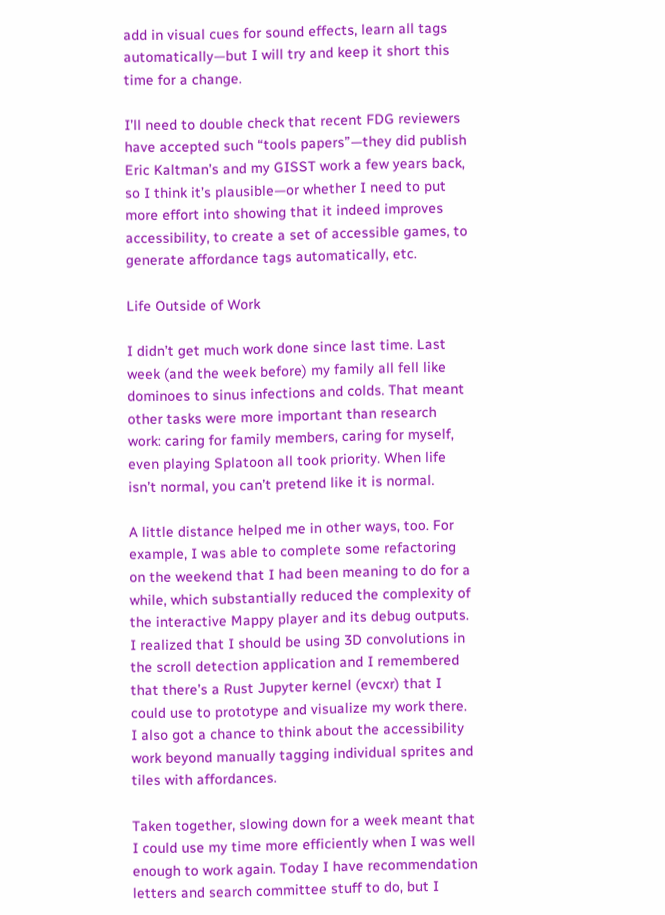add in visual cues for sound effects, learn all tags automatically—but I will try and keep it short this time for a change.

I’ll need to double check that recent FDG reviewers have accepted such “tools papers”—they did publish Eric Kaltman’s and my GISST work a few years back, so I think it’s plausible—or whether I need to put more effort into showing that it indeed improves accessibility, to create a set of accessible games, to generate affordance tags automatically, etc.

Life Outside of Work

I didn’t get much work done since last time. Last week (and the week before) my family all fell like dominoes to sinus infections and colds. That meant other tasks were more important than research work: caring for family members, caring for myself, even playing Splatoon all took priority. When life isn’t normal, you can’t pretend like it is normal.

A little distance helped me in other ways, too. For example, I was able to complete some refactoring on the weekend that I had been meaning to do for a while, which substantially reduced the complexity of the interactive Mappy player and its debug outputs. I realized that I should be using 3D convolutions in the scroll detection application and I remembered that there’s a Rust Jupyter kernel (evcxr) that I could use to prototype and visualize my work there. I also got a chance to think about the accessibility work beyond manually tagging individual sprites and tiles with affordances.

Taken together, slowing down for a week meant that I could use my time more efficiently when I was well enough to work again. Today I have recommendation letters and search committee stuff to do, but I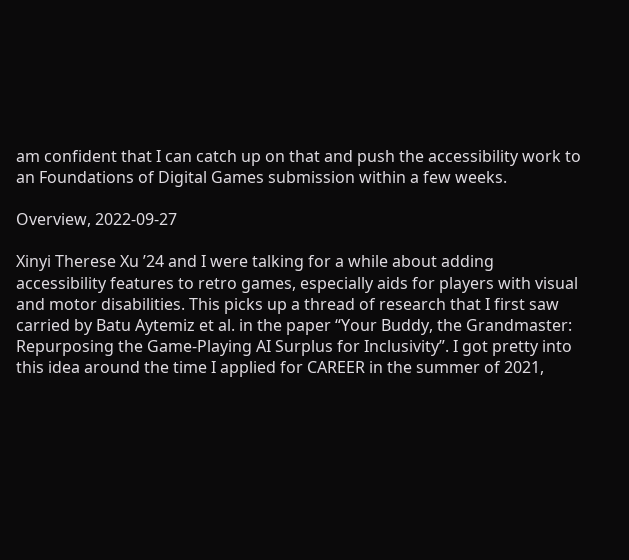am confident that I can catch up on that and push the accessibility work to an Foundations of Digital Games submission within a few weeks.

Overview, 2022-09-27

Xinyi Therese Xu ’24 and I were talking for a while about adding accessibility features to retro games, especially aids for players with visual and motor disabilities. This picks up a thread of research that I first saw carried by Batu Aytemiz et al. in the paper “Your Buddy, the Grandmaster: Repurposing the Game-Playing AI Surplus for Inclusivity”. I got pretty into this idea around the time I applied for CAREER in the summer of 2021,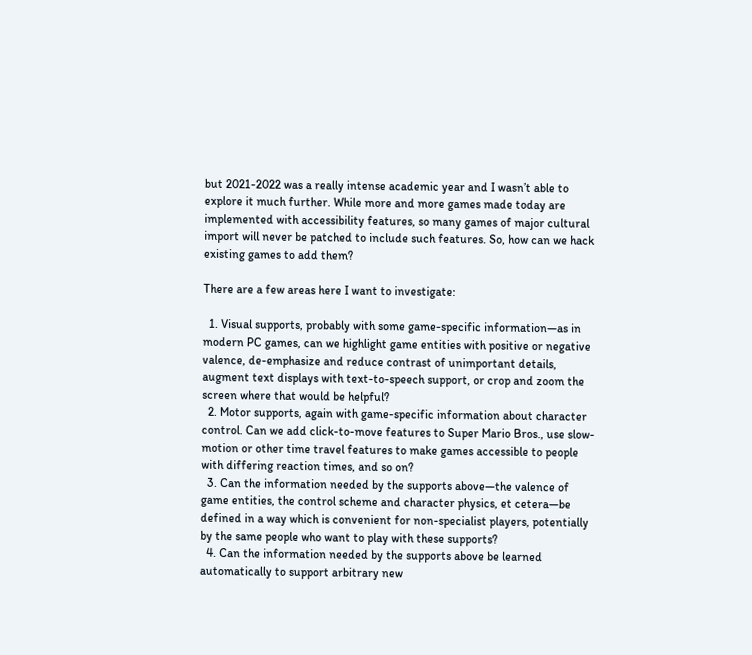but 2021-2022 was a really intense academic year and I wasn’t able to explore it much further. While more and more games made today are implemented with accessibility features, so many games of major cultural import will never be patched to include such features. So, how can we hack existing games to add them?

There are a few areas here I want to investigate:

  1. Visual supports, probably with some game-specific information—as in modern PC games, can we highlight game entities with positive or negative valence, de-emphasize and reduce contrast of unimportant details, augment text displays with text-to-speech support, or crop and zoom the screen where that would be helpful?
  2. Motor supports, again with game-specific information about character control. Can we add click-to-move features to Super Mario Bros., use slow-motion or other time travel features to make games accessible to people with differing reaction times, and so on?
  3. Can the information needed by the supports above—the valence of game entities, the control scheme and character physics, et cetera—be defined in a way which is convenient for non-specialist players, potentially by the same people who want to play with these supports?
  4. Can the information needed by the supports above be learned automatically to support arbitrary new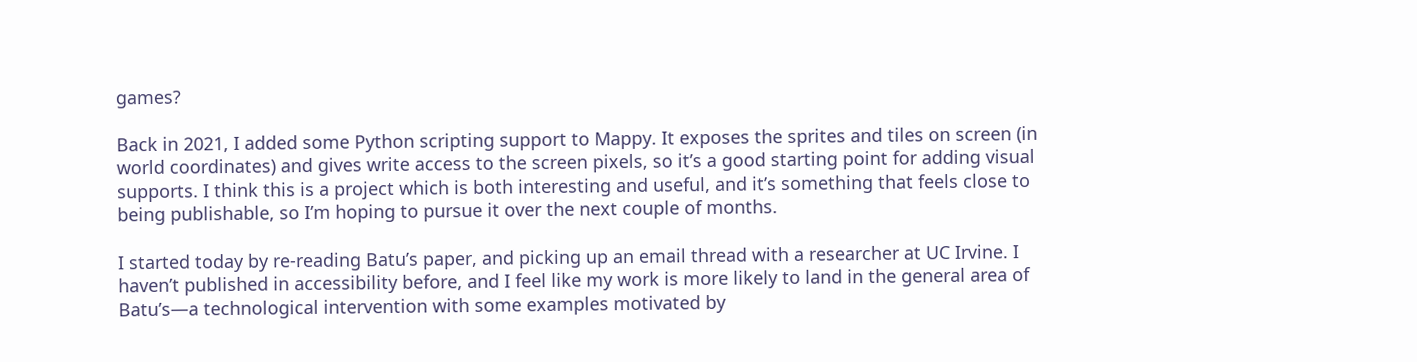games?

Back in 2021, I added some Python scripting support to Mappy. It exposes the sprites and tiles on screen (in world coordinates) and gives write access to the screen pixels, so it’s a good starting point for adding visual supports. I think this is a project which is both interesting and useful, and it’s something that feels close to being publishable, so I’m hoping to pursue it over the next couple of months.

I started today by re-reading Batu’s paper, and picking up an email thread with a researcher at UC Irvine. I haven’t published in accessibility before, and I feel like my work is more likely to land in the general area of Batu’s—a technological intervention with some examples motivated by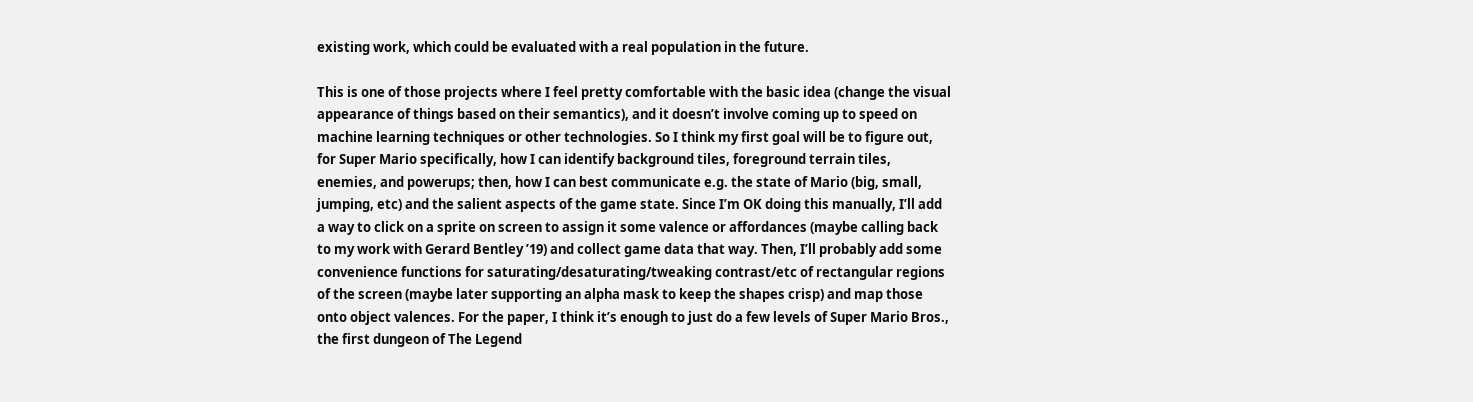existing work, which could be evaluated with a real population in the future.

This is one of those projects where I feel pretty comfortable with the basic idea (change the visual appearance of things based on their semantics), and it doesn’t involve coming up to speed on machine learning techniques or other technologies. So I think my first goal will be to figure out, for Super Mario specifically, how I can identify background tiles, foreground terrain tiles, enemies, and powerups; then, how I can best communicate e.g. the state of Mario (big, small, jumping, etc) and the salient aspects of the game state. Since I’m OK doing this manually, I’ll add a way to click on a sprite on screen to assign it some valence or affordances (maybe calling back to my work with Gerard Bentley ’19) and collect game data that way. Then, I’ll probably add some convenience functions for saturating/desaturating/tweaking contrast/etc of rectangular regions of the screen (maybe later supporting an alpha mask to keep the shapes crisp) and map those onto object valences. For the paper, I think it’s enough to just do a few levels of Super Mario Bros., the first dungeon of The Legend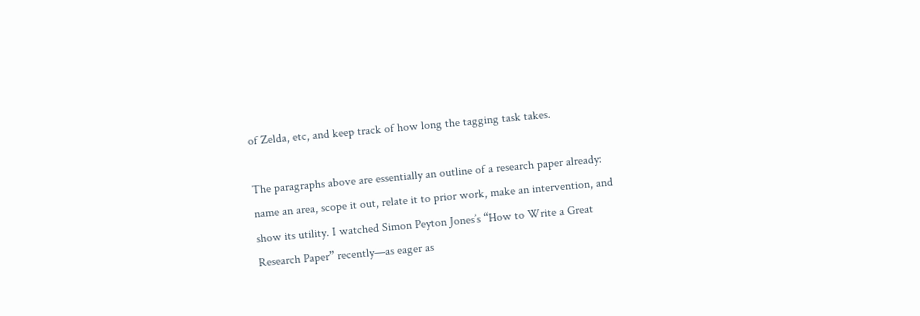of Zelda, etc, and keep track of how long the tagging task takes.

The paragraphs above are essentially an outline of a research paper already: name an area, scope it out, relate it to prior work, make an intervention, and show its utility. I watched Simon Peyton Jones’s “How to Write a Great Research Paper” recently—as eager as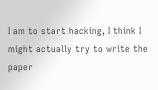I am to start hacking, I think I might actually try to write the paper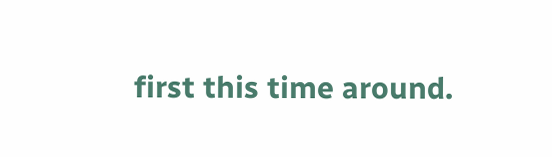first this time around.